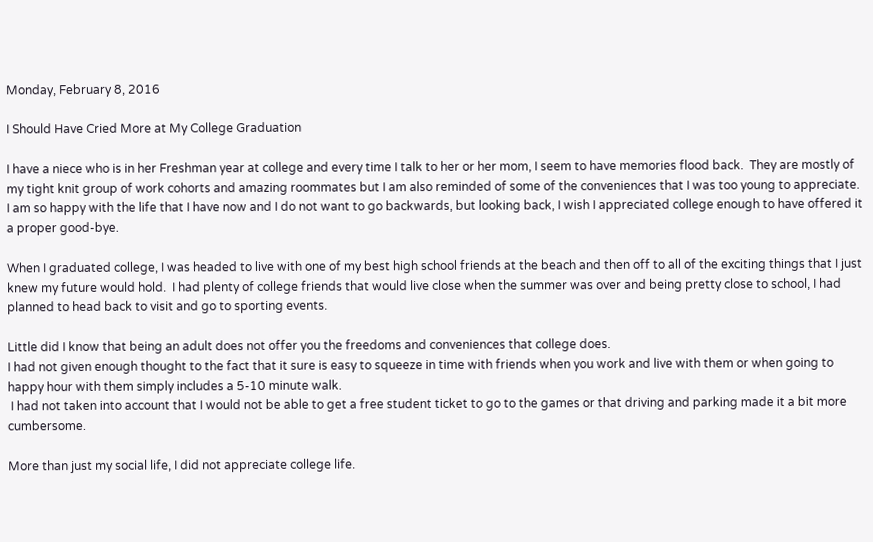Monday, February 8, 2016

I Should Have Cried More at My College Graduation

I have a niece who is in her Freshman year at college and every time I talk to her or her mom, I seem to have memories flood back.  They are mostly of my tight knit group of work cohorts and amazing roommates but I am also reminded of some of the conveniences that I was too young to appreciate.  I am so happy with the life that I have now and I do not want to go backwards, but looking back, I wish I appreciated college enough to have offered it a proper good-bye.

When I graduated college, I was headed to live with one of my best high school friends at the beach and then off to all of the exciting things that I just knew my future would hold.  I had plenty of college friends that would live close when the summer was over and being pretty close to school, I had planned to head back to visit and go to sporting events.

Little did I know that being an adult does not offer you the freedoms and conveniences that college does.
I had not given enough thought to the fact that it sure is easy to squeeze in time with friends when you work and live with them or when going to happy hour with them simply includes a 5-10 minute walk.
 I had not taken into account that I would not be able to get a free student ticket to go to the games or that driving and parking made it a bit more cumbersome.

More than just my social life, I did not appreciate college life.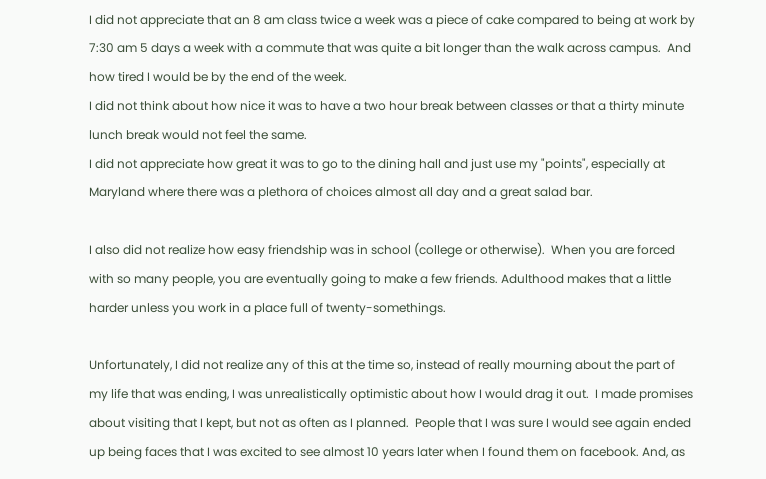I did not appreciate that an 8 am class twice a week was a piece of cake compared to being at work by 7:30 am 5 days a week with a commute that was quite a bit longer than the walk across campus.  And how tired I would be by the end of the week.
I did not think about how nice it was to have a two hour break between classes or that a thirty minute lunch break would not feel the same.
I did not appreciate how great it was to go to the dining hall and just use my "points", especially at Maryland where there was a plethora of choices almost all day and a great salad bar.

I also did not realize how easy friendship was in school (college or otherwise).  When you are forced with so many people, you are eventually going to make a few friends. Adulthood makes that a little harder unless you work in a place full of twenty-somethings.

Unfortunately, I did not realize any of this at the time so, instead of really mourning about the part of my life that was ending, I was unrealistically optimistic about how I would drag it out.  I made promises about visiting that I kept, but not as often as I planned.  People that I was sure I would see again ended up being faces that I was excited to see almost 10 years later when I found them on facebook. And, as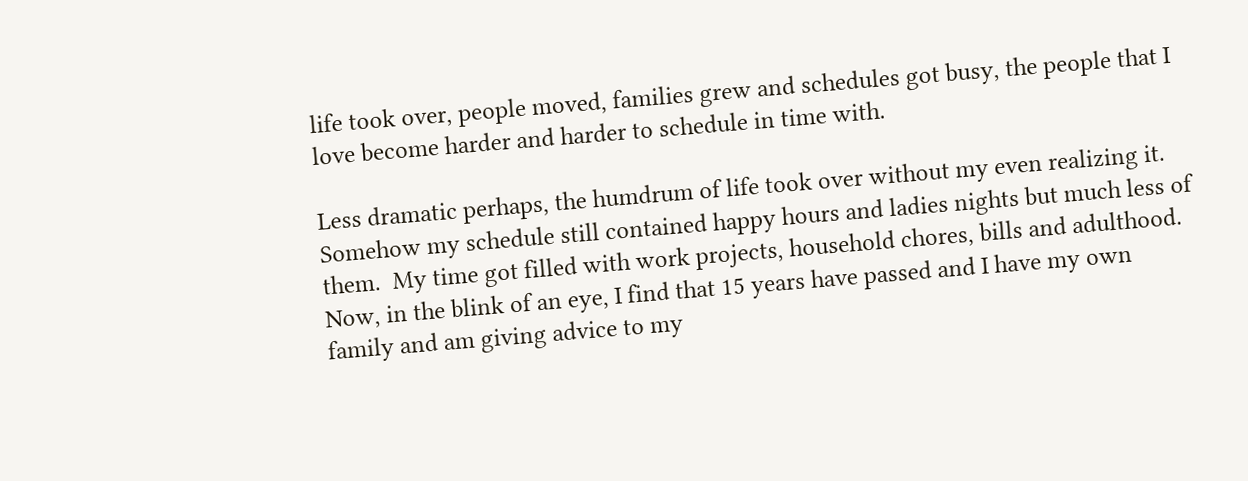life took over, people moved, families grew and schedules got busy, the people that I love become harder and harder to schedule in time with.

Less dramatic perhaps, the humdrum of life took over without my even realizing it.  Somehow my schedule still contained happy hours and ladies nights but much less of them.  My time got filled with work projects, household chores, bills and adulthood. Now, in the blink of an eye, I find that 15 years have passed and I have my own family and am giving advice to my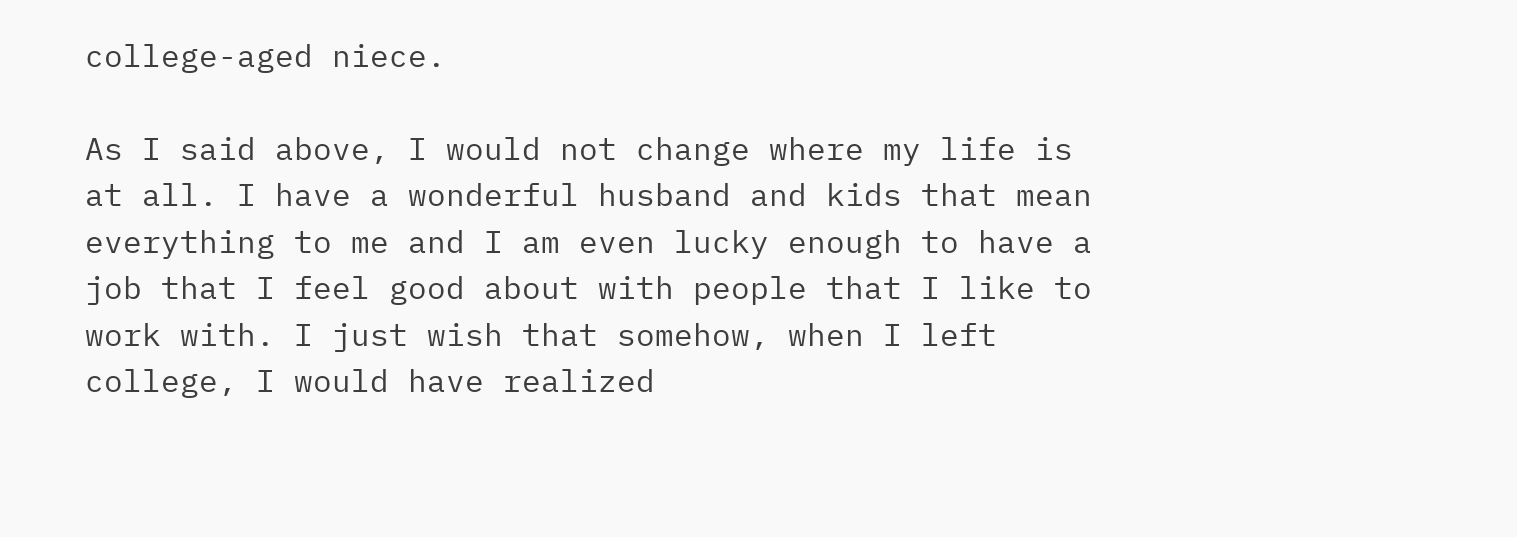college-aged niece.

As I said above, I would not change where my life is at all. I have a wonderful husband and kids that mean everything to me and I am even lucky enough to have a job that I feel good about with people that I like to work with. I just wish that somehow, when I left college, I would have realized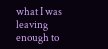what I was leaving enough to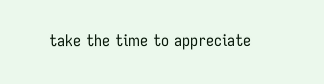take the time to appreciate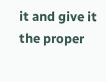it and give it the proper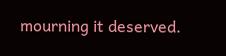mourning it deserved.